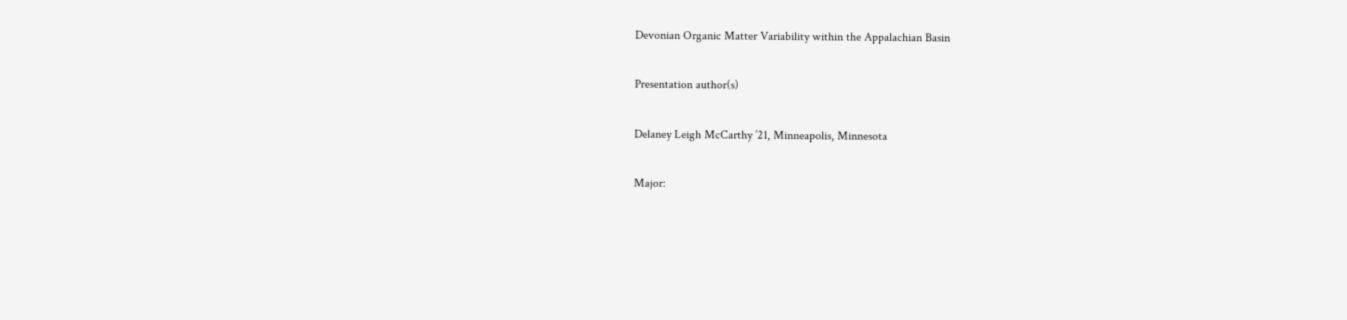Devonian Organic Matter Variability within the Appalachian Basin

Presentation author(s)

Delaney Leigh McCarthy ’21, Minneapolis, Minnesota

Major: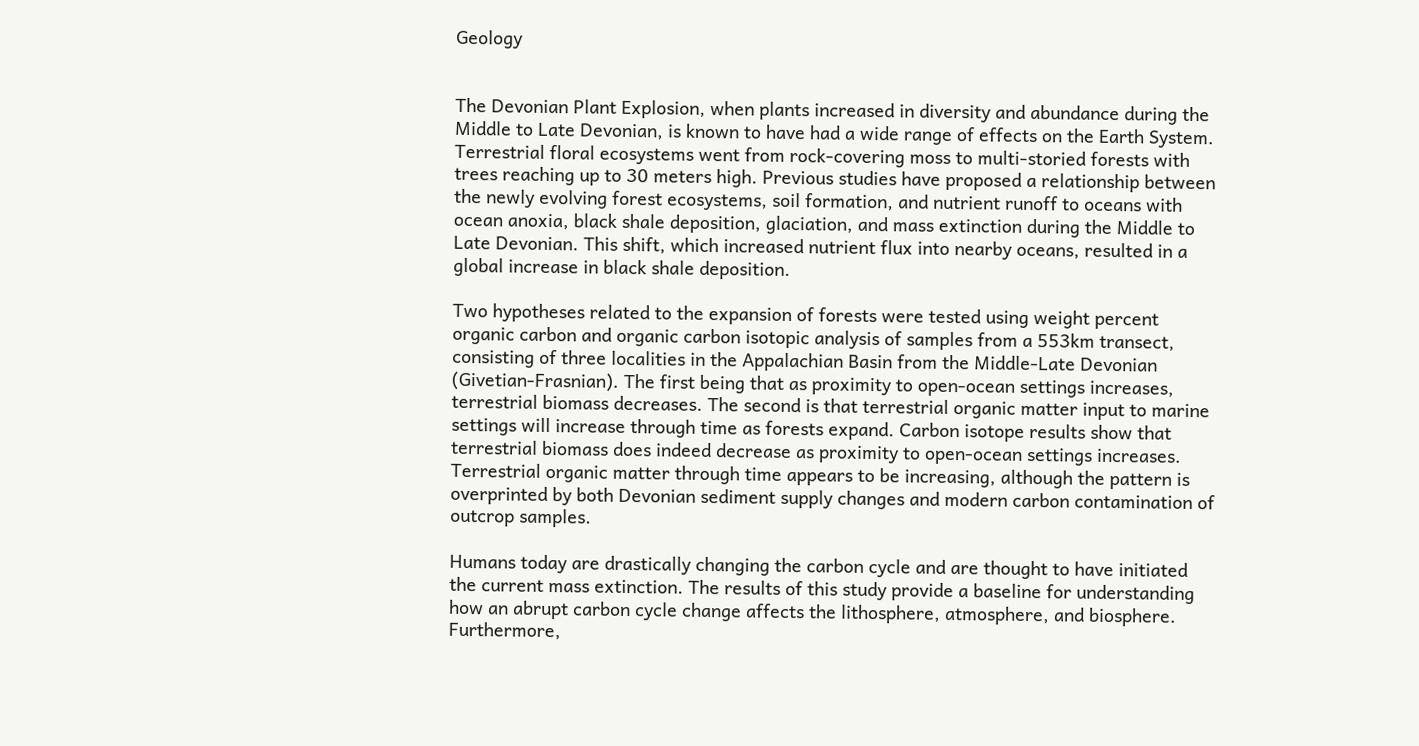Geology


The Devonian Plant Explosion, when plants increased in diversity and abundance during the Middle to Late Devonian, is known to have had a wide range of effects on the Earth System. Terrestrial floral ecosystems went from rock-covering moss to multi-storied forests with trees reaching up to 30 meters high. Previous studies have proposed a relationship between the newly evolving forest ecosystems, soil formation, and nutrient runoff to oceans with ocean anoxia, black shale deposition, glaciation, and mass extinction during the Middle to Late Devonian. This shift, which increased nutrient flux into nearby oceans, resulted in a global increase in black shale deposition.

Two hypotheses related to the expansion of forests were tested using weight percent organic carbon and organic carbon isotopic analysis of samples from a 553km transect, consisting of three localities in the Appalachian Basin from the Middle-Late Devonian (Givetian-Frasnian). The first being that as proximity to open-ocean settings increases, terrestrial biomass decreases. The second is that terrestrial organic matter input to marine settings will increase through time as forests expand. Carbon isotope results show that terrestrial biomass does indeed decrease as proximity to open-ocean settings increases. Terrestrial organic matter through time appears to be increasing, although the pattern is overprinted by both Devonian sediment supply changes and modern carbon contamination of outcrop samples.

Humans today are drastically changing the carbon cycle and are thought to have initiated the current mass extinction. The results of this study provide a baseline for understanding how an abrupt carbon cycle change affects the lithosphere, atmosphere, and biosphere. Furthermore,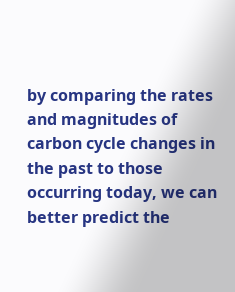by comparing the rates and magnitudes of carbon cycle changes in the past to those occurring today, we can better predict the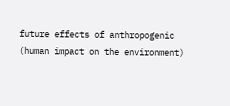future effects of anthropogenic (human impact on the environment)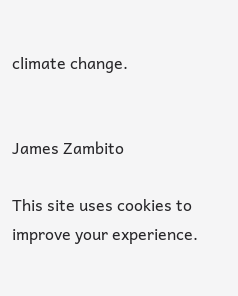climate change.


James Zambito

This site uses cookies to improve your experience.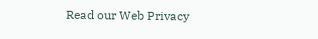Read our Web Privacy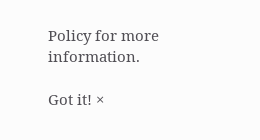Policy for more information.

Got it! ×